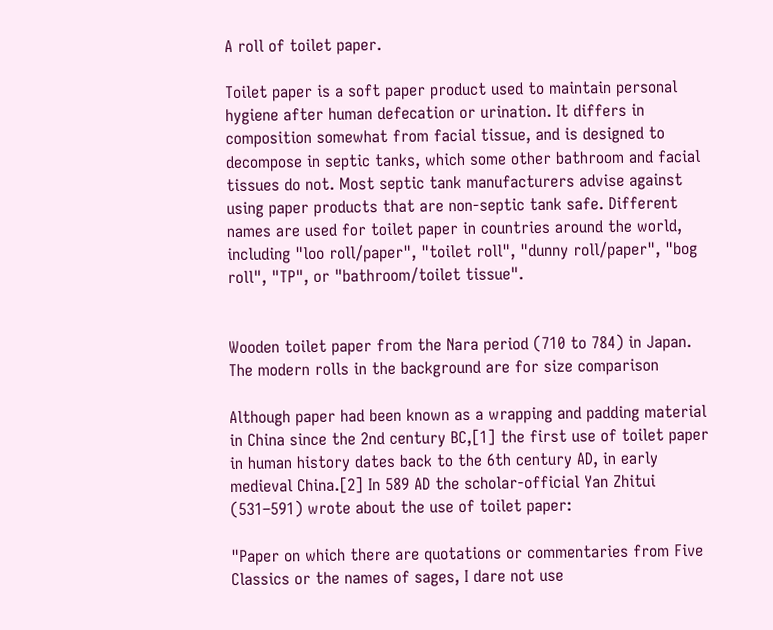A roll of toilet paper.

Toilet paper is a soft paper product used to maintain personal hygiene after human defecation or urination. It differs in composition somewhat from facial tissue, and is designed to decompose in septic tanks, which some other bathroom and facial tissues do not. Most septic tank manufacturers advise against using paper products that are non-septic tank safe. Different names are used for toilet paper in countries around the world, including "loo roll/paper", "toilet roll", "dunny roll/paper", "bog roll", "TP", or "bathroom/toilet tissue".


Wooden toilet paper from the Nara period (710 to 784) in Japan. The modern rolls in the background are for size comparison

Although paper had been known as a wrapping and padding material in China since the 2nd century BC,[1] the first use of toilet paper in human history dates back to the 6th century AD, in early medieval China.[2] In 589 AD the scholar-official Yan Zhitui (531–591) wrote about the use of toilet paper:

"Paper on which there are quotations or commentaries from Five Classics or the names of sages, I dare not use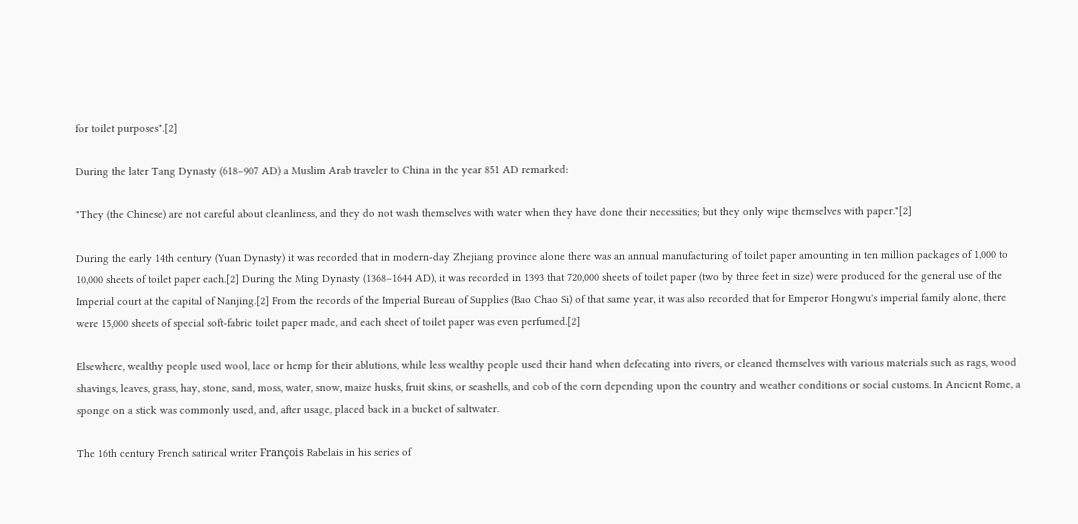for toilet purposes".[2]

During the later Tang Dynasty (618–907 AD) a Muslim Arab traveler to China in the year 851 AD remarked:

"They (the Chinese) are not careful about cleanliness, and they do not wash themselves with water when they have done their necessities; but they only wipe themselves with paper."[2]

During the early 14th century (Yuan Dynasty) it was recorded that in modern-day Zhejiang province alone there was an annual manufacturing of toilet paper amounting in ten million packages of 1,000 to 10,000 sheets of toilet paper each.[2] During the Ming Dynasty (1368–1644 AD), it was recorded in 1393 that 720,000 sheets of toilet paper (two by three feet in size) were produced for the general use of the Imperial court at the capital of Nanjing.[2] From the records of the Imperial Bureau of Supplies (Bao Chao Si) of that same year, it was also recorded that for Emperor Hongwu's imperial family alone, there were 15,000 sheets of special soft-fabric toilet paper made, and each sheet of toilet paper was even perfumed.[2]

Elsewhere, wealthy people used wool, lace or hemp for their ablutions, while less wealthy people used their hand when defecating into rivers, or cleaned themselves with various materials such as rags, wood shavings, leaves, grass, hay, stone, sand, moss, water, snow, maize husks, fruit skins, or seashells, and cob of the corn depending upon the country and weather conditions or social customs. In Ancient Rome, a sponge on a stick was commonly used, and, after usage, placed back in a bucket of saltwater.

The 16th century French satirical writer François Rabelais in his series of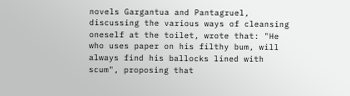novels Gargantua and Pantagruel, discussing the various ways of cleansing oneself at the toilet, wrote that: "He who uses paper on his filthy bum, will always find his ballocks lined with scum", proposing that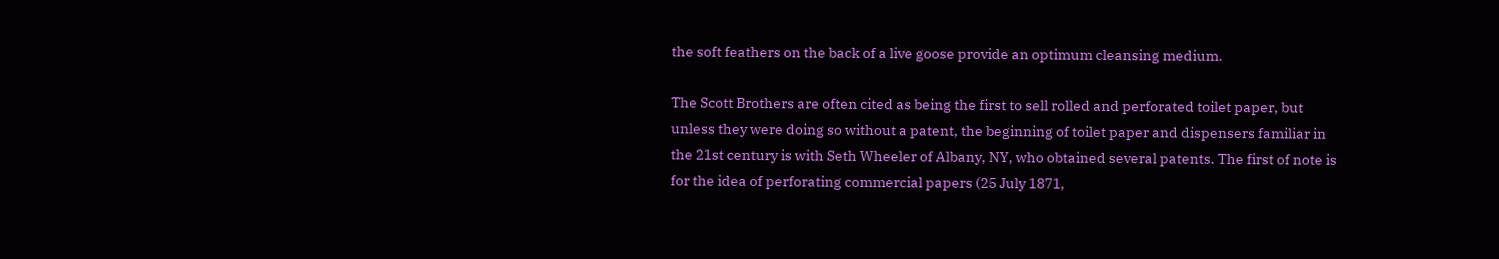the soft feathers on the back of a live goose provide an optimum cleansing medium.

The Scott Brothers are often cited as being the first to sell rolled and perforated toilet paper, but unless they were doing so without a patent, the beginning of toilet paper and dispensers familiar in the 21st century is with Seth Wheeler of Albany, NY, who obtained several patents. The first of note is for the idea of perforating commercial papers (25 July 1871,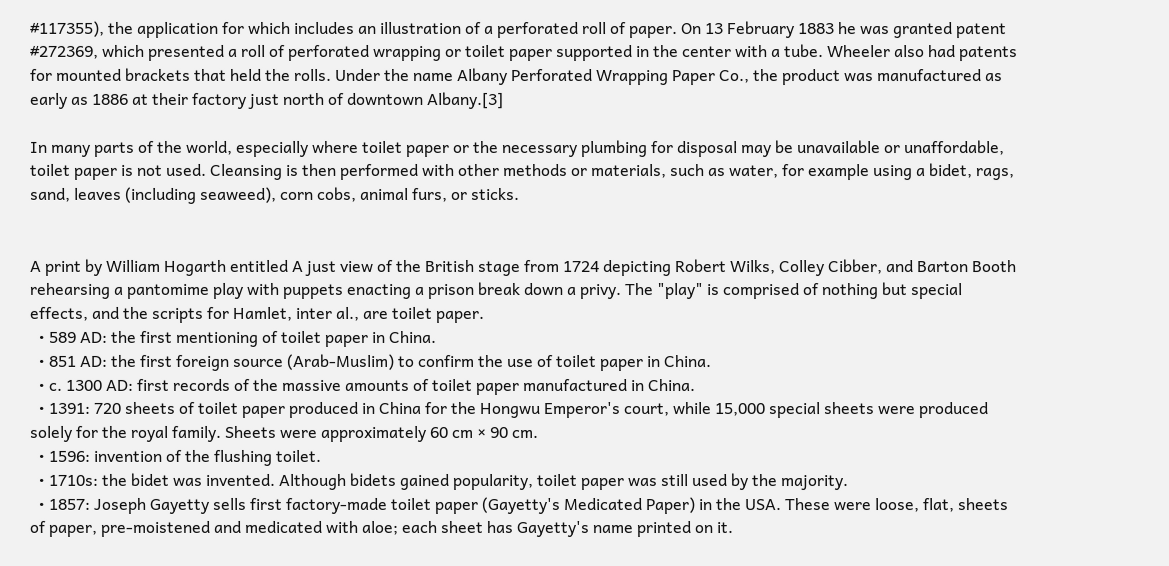#117355), the application for which includes an illustration of a perforated roll of paper. On 13 February 1883 he was granted patent #272369, which presented a roll of perforated wrapping or toilet paper supported in the center with a tube. Wheeler also had patents for mounted brackets that held the rolls. Under the name Albany Perforated Wrapping Paper Co., the product was manufactured as early as 1886 at their factory just north of downtown Albany.[3]

In many parts of the world, especially where toilet paper or the necessary plumbing for disposal may be unavailable or unaffordable, toilet paper is not used. Cleansing is then performed with other methods or materials, such as water, for example using a bidet, rags, sand, leaves (including seaweed), corn cobs, animal furs, or sticks.


A print by William Hogarth entitled A just view of the British stage from 1724 depicting Robert Wilks, Colley Cibber, and Barton Booth rehearsing a pantomime play with puppets enacting a prison break down a privy. The "play" is comprised of nothing but special effects, and the scripts for Hamlet, inter al., are toilet paper.
  • 589 AD: the first mentioning of toilet paper in China.
  • 851 AD: the first foreign source (Arab-Muslim) to confirm the use of toilet paper in China.
  • c. 1300 AD: first records of the massive amounts of toilet paper manufactured in China.
  • 1391: 720 sheets of toilet paper produced in China for the Hongwu Emperor's court, while 15,000 special sheets were produced solely for the royal family. Sheets were approximately 60 cm × 90 cm.
  • 1596: invention of the flushing toilet.
  • 1710s: the bidet was invented. Although bidets gained popularity, toilet paper was still used by the majority.
  • 1857: Joseph Gayetty sells first factory-made toilet paper (Gayetty's Medicated Paper) in the USA. These were loose, flat, sheets of paper, pre-moistened and medicated with aloe; each sheet has Gayetty's name printed on it.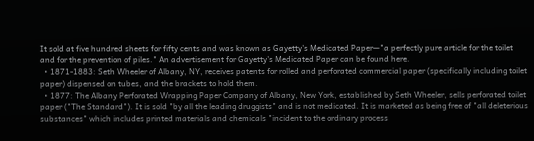It sold at five hundred sheets for fifty cents and was known as Gayetty's Medicated Paper—"a perfectly pure article for the toilet and for the prevention of piles." An advertisement for Gayetty's Medicated Paper can be found here.
  • 1871-1883: Seth Wheeler of Albany, NY, receives patents for rolled and perforated commercial paper (specifically including toilet paper) dispensed on tubes, and the brackets to hold them.
  • 1877: The Albany Perforated Wrapping Paper Company of Albany, New York, established by Seth Wheeler, sells perforated toilet paper ("The Standard"). It is sold "by all the leading druggists" and is not medicated. It is marketed as being free of "all deleterious substances" which includes printed materials and chemicals "incident to the ordinary process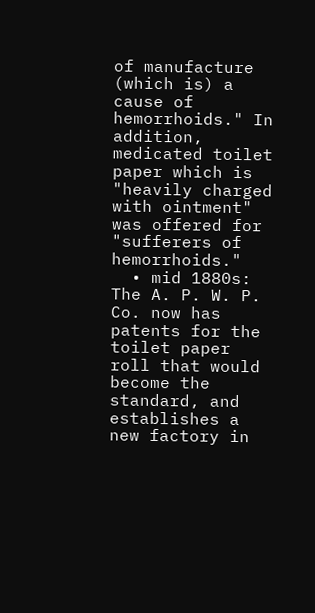of manufacture (which is) a cause of hemorrhoids." In addition, medicated toilet paper which is "heavily charged with ointment" was offered for "sufferers of hemorrhoids."
  • mid 1880s: The A. P. W. P. Co. now has patents for the toilet paper roll that would become the standard, and establishes a new factory in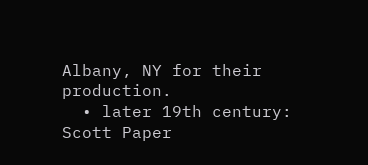Albany, NY for their production.
  • later 19th century: Scott Paper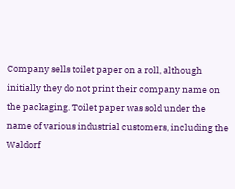Company sells toilet paper on a roll, although initially they do not print their company name on the packaging. Toilet paper was sold under the name of various industrial customers, including the Waldorf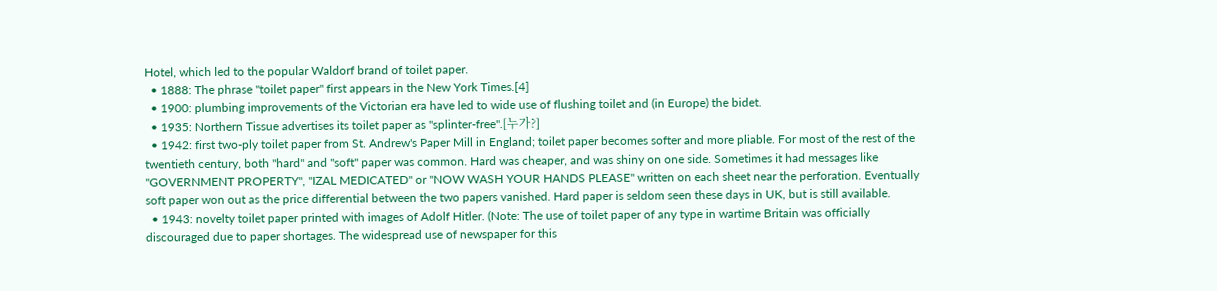Hotel, which led to the popular Waldorf brand of toilet paper.
  • 1888: The phrase "toilet paper" first appears in the New York Times.[4]
  • 1900: plumbing improvements of the Victorian era have led to wide use of flushing toilet and (in Europe) the bidet.
  • 1935: Northern Tissue advertises its toilet paper as "splinter-free".[누가?]
  • 1942: first two-ply toilet paper from St. Andrew's Paper Mill in England; toilet paper becomes softer and more pliable. For most of the rest of the twentieth century, both "hard" and "soft" paper was common. Hard was cheaper, and was shiny on one side. Sometimes it had messages like "GOVERNMENT PROPERTY", "IZAL MEDICATED" or "NOW WASH YOUR HANDS PLEASE" written on each sheet near the perforation. Eventually soft paper won out as the price differential between the two papers vanished. Hard paper is seldom seen these days in UK, but is still available.
  • 1943: novelty toilet paper printed with images of Adolf Hitler. (Note: The use of toilet paper of any type in wartime Britain was officially discouraged due to paper shortages. The widespread use of newspaper for this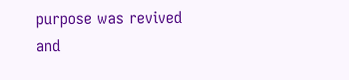purpose was revived and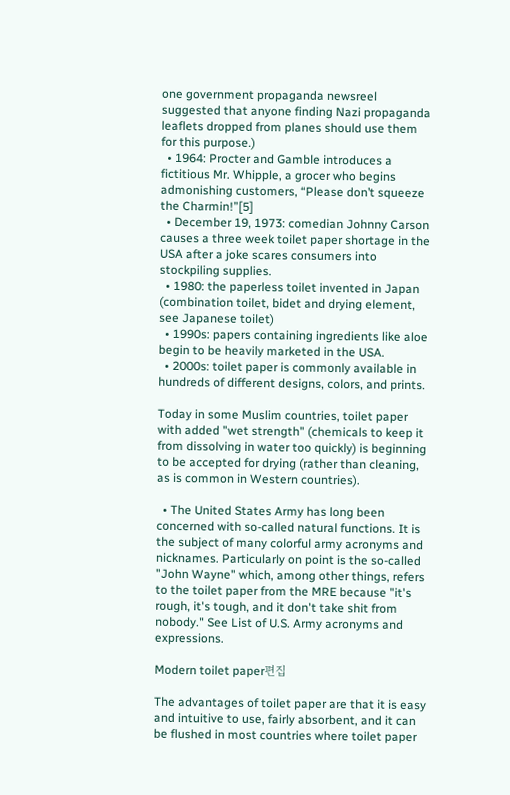one government propaganda newsreel suggested that anyone finding Nazi propaganda leaflets dropped from planes should use them for this purpose.)
  • 1964: Procter and Gamble introduces a fictitious Mr. Whipple, a grocer who begins admonishing customers, “Please don’t squeeze the Charmin!”[5]
  • December 19, 1973: comedian Johnny Carson causes a three week toilet paper shortage in the USA after a joke scares consumers into stockpiling supplies.
  • 1980: the paperless toilet invented in Japan (combination toilet, bidet and drying element, see Japanese toilet)
  • 1990s: papers containing ingredients like aloe begin to be heavily marketed in the USA.
  • 2000s: toilet paper is commonly available in hundreds of different designs, colors, and prints.

Today in some Muslim countries, toilet paper with added "wet strength" (chemicals to keep it from dissolving in water too quickly) is beginning to be accepted for drying (rather than cleaning, as is common in Western countries).

  • The United States Army has long been concerned with so-called natural functions. It is the subject of many colorful army acronyms and nicknames. Particularly on point is the so-called "John Wayne" which, among other things, refers to the toilet paper from the MRE because "it's rough, it's tough, and it don't take shit from nobody." See List of U.S. Army acronyms and expressions.

Modern toilet paper편집

The advantages of toilet paper are that it is easy and intuitive to use, fairly absorbent, and it can be flushed in most countries where toilet paper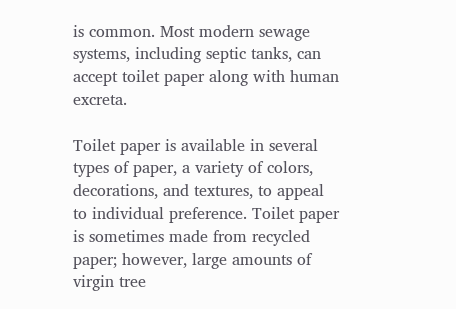is common. Most modern sewage systems, including septic tanks, can accept toilet paper along with human excreta.

Toilet paper is available in several types of paper, a variety of colors, decorations, and textures, to appeal to individual preference. Toilet paper is sometimes made from recycled paper; however, large amounts of virgin tree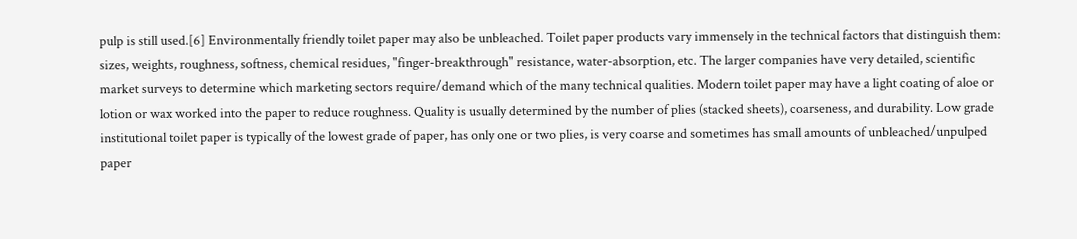pulp is still used.[6] Environmentally friendly toilet paper may also be unbleached. Toilet paper products vary immensely in the technical factors that distinguish them: sizes, weights, roughness, softness, chemical residues, "finger-breakthrough" resistance, water-absorption, etc. The larger companies have very detailed, scientific market surveys to determine which marketing sectors require/demand which of the many technical qualities. Modern toilet paper may have a light coating of aloe or lotion or wax worked into the paper to reduce roughness. Quality is usually determined by the number of plies (stacked sheets), coarseness, and durability. Low grade institutional toilet paper is typically of the lowest grade of paper, has only one or two plies, is very coarse and sometimes has small amounts of unbleached/unpulped paper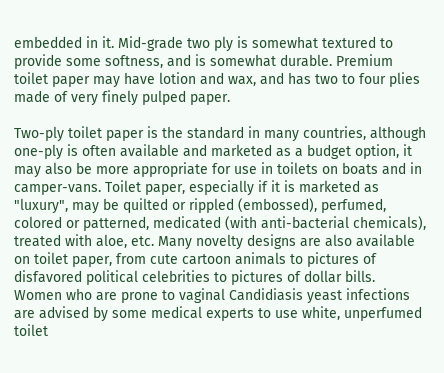embedded in it. Mid-grade two ply is somewhat textured to provide some softness, and is somewhat durable. Premium toilet paper may have lotion and wax, and has two to four plies made of very finely pulped paper.

Two-ply toilet paper is the standard in many countries, although one-ply is often available and marketed as a budget option, it may also be more appropriate for use in toilets on boats and in camper-vans. Toilet paper, especially if it is marketed as "luxury", may be quilted or rippled (embossed), perfumed, colored or patterned, medicated (with anti-bacterial chemicals), treated with aloe, etc. Many novelty designs are also available on toilet paper, from cute cartoon animals to pictures of disfavored political celebrities to pictures of dollar bills. Women who are prone to vaginal Candidiasis yeast infections are advised by some medical experts to use white, unperfumed toilet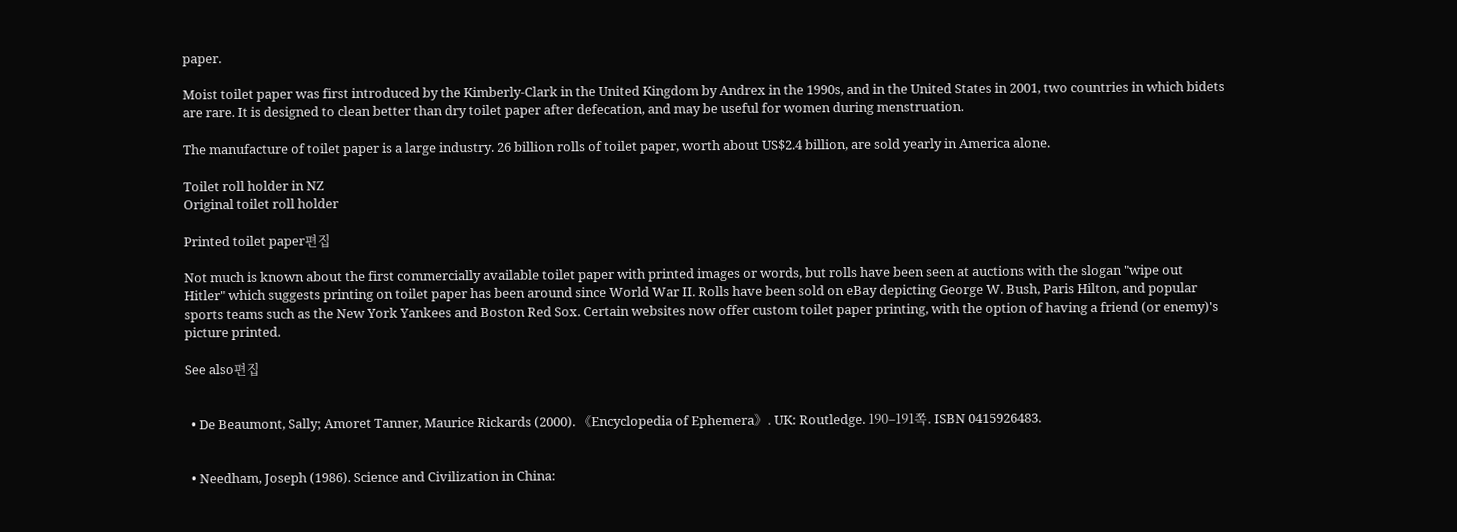paper.

Moist toilet paper was first introduced by the Kimberly-Clark in the United Kingdom by Andrex in the 1990s, and in the United States in 2001, two countries in which bidets are rare. It is designed to clean better than dry toilet paper after defecation, and may be useful for women during menstruation.

The manufacture of toilet paper is a large industry. 26 billion rolls of toilet paper, worth about US$2.4 billion, are sold yearly in America alone.

Toilet roll holder in NZ
Original toilet roll holder

Printed toilet paper편집

Not much is known about the first commercially available toilet paper with printed images or words, but rolls have been seen at auctions with the slogan "wipe out Hitler" which suggests printing on toilet paper has been around since World War II. Rolls have been sold on eBay depicting George W. Bush, Paris Hilton, and popular sports teams such as the New York Yankees and Boston Red Sox. Certain websites now offer custom toilet paper printing, with the option of having a friend (or enemy)'s picture printed.

See also편집


  • De Beaumont, Sally; Amoret Tanner, Maurice Rickards (2000). 《Encyclopedia of Ephemera》. UK: Routledge. 190–191쪽. ISBN 0415926483.


  • Needham, Joseph (1986). Science and Civilization in China: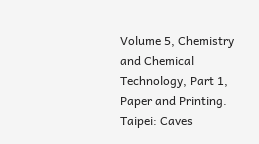Volume 5, Chemistry and Chemical Technology, Part 1, Paper and Printing. Taipei: Caves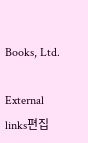Books, Ltd.

External links편집